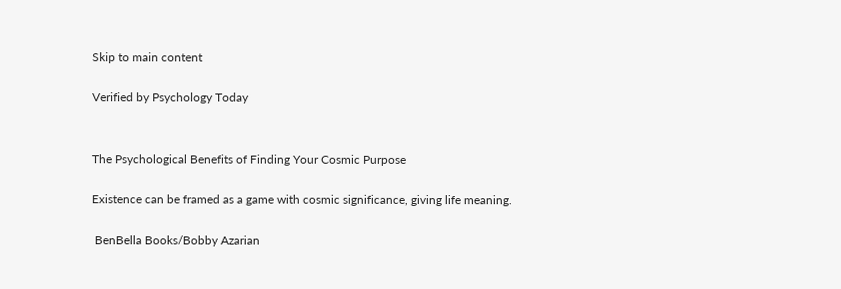Skip to main content

Verified by Psychology Today


The Psychological Benefits of Finding Your Cosmic Purpose

Existence can be framed as a game with cosmic significance, giving life meaning.

 BenBella Books/Bobby Azarian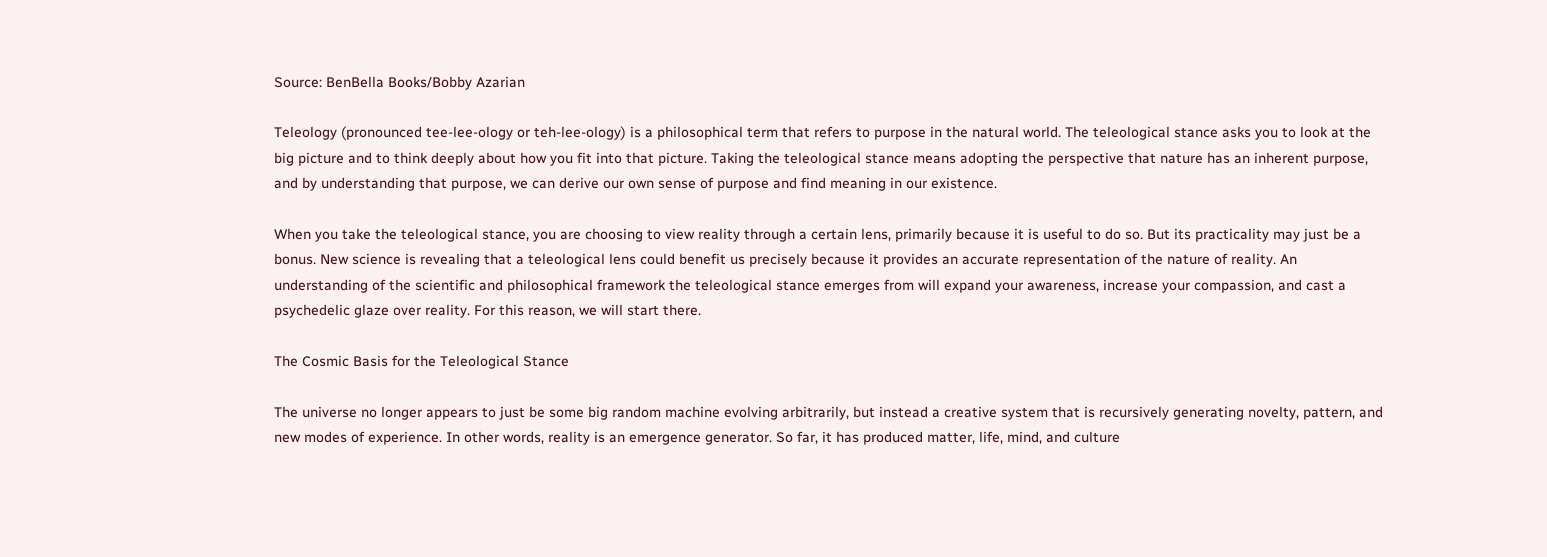Source: BenBella Books/Bobby Azarian

Teleology (pronounced tee-lee-ology or teh-lee-ology) is a philosophical term that refers to purpose in the natural world. The teleological stance asks you to look at the big picture and to think deeply about how you fit into that picture. Taking the teleological stance means adopting the perspective that nature has an inherent purpose, and by understanding that purpose, we can derive our own sense of purpose and find meaning in our existence.

When you take the teleological stance, you are choosing to view reality through a certain lens, primarily because it is useful to do so. But its practicality may just be a bonus. New science is revealing that a teleological lens could benefit us precisely because it provides an accurate representation of the nature of reality. An understanding of the scientific and philosophical framework the teleological stance emerges from will expand your awareness, increase your compassion, and cast a psychedelic glaze over reality. For this reason, we will start there.

The Cosmic Basis for the Teleological Stance

The universe no longer appears to just be some big random machine evolving arbitrarily, but instead a creative system that is recursively generating novelty, pattern, and new modes of experience. In other words, reality is an emergence generator. So far, it has produced matter, life, mind, and culture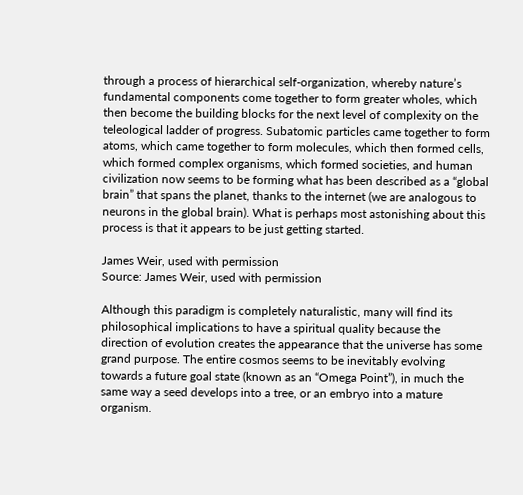through a process of hierarchical self-organization, whereby nature’s fundamental components come together to form greater wholes, which then become the building blocks for the next level of complexity on the teleological ladder of progress. Subatomic particles came together to form atoms, which came together to form molecules, which then formed cells, which formed complex organisms, which formed societies, and human civilization now seems to be forming what has been described as a “global brain” that spans the planet, thanks to the internet (we are analogous to neurons in the global brain). What is perhaps most astonishing about this process is that it appears to be just getting started.

James Weir, used with permission
Source: James Weir, used with permission

Although this paradigm is completely naturalistic, many will find its philosophical implications to have a spiritual quality because the direction of evolution creates the appearance that the universe has some grand purpose. The entire cosmos seems to be inevitably evolving towards a future goal state (known as an “Omega Point”), in much the same way a seed develops into a tree, or an embryo into a mature organism.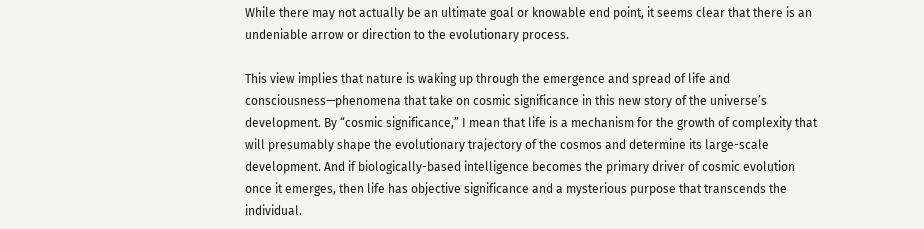While there may not actually be an ultimate goal or knowable end point, it seems clear that there is an undeniable arrow or direction to the evolutionary process.

This view implies that nature is waking up through the emergence and spread of life and consciousness—phenomena that take on cosmic significance in this new story of the universe’s development. By “cosmic significance,” I mean that life is a mechanism for the growth of complexity that will presumably shape the evolutionary trajectory of the cosmos and determine its large-scale development. And if biologically-based intelligence becomes the primary driver of cosmic evolution once it emerges, then life has objective significance and a mysterious purpose that transcends the individual.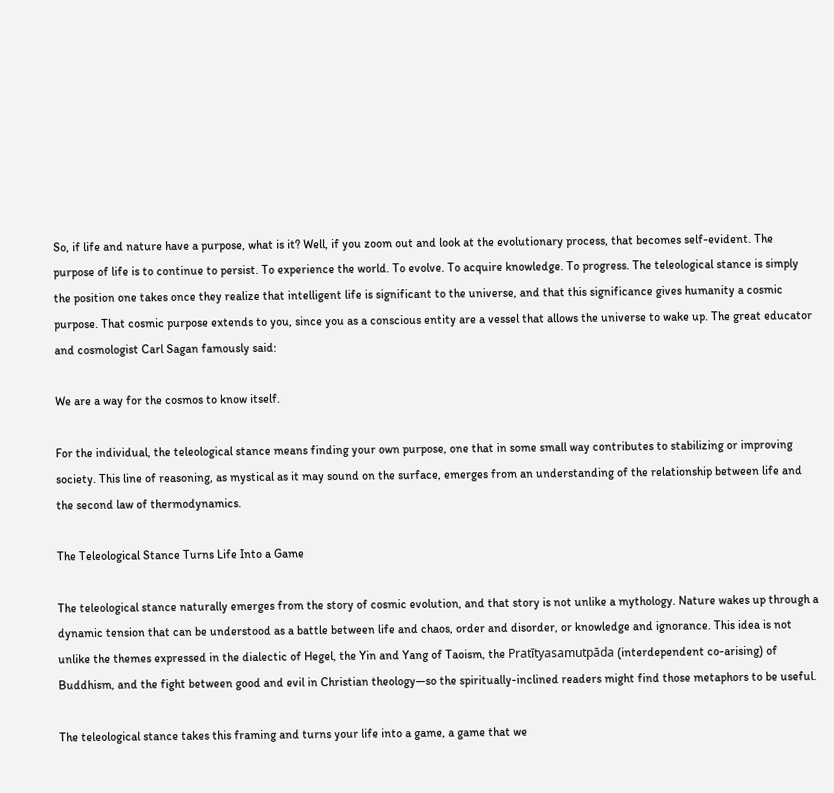So, if life and nature have a purpose, what is it? Well, if you zoom out and look at the evolutionary process, that becomes self-evident. The purpose of life is to continue to persist. To experience the world. To evolve. To acquire knowledge. To progress. The teleological stance is simply the position one takes once they realize that intelligent life is significant to the universe, and that this significance gives humanity a cosmic purpose. That cosmic purpose extends to you, since you as a conscious entity are a vessel that allows the universe to wake up. The great educator and cosmologist Carl Sagan famously said:

We are a way for the cosmos to know itself.

For the individual, the teleological stance means finding your own purpose, one that in some small way contributes to stabilizing or improving society. This line of reasoning, as mystical as it may sound on the surface, emerges from an understanding of the relationship between life and the second law of thermodynamics.

The Teleological Stance Turns Life Into a Game

The teleological stance naturally emerges from the story of cosmic evolution, and that story is not unlike a mythology. Nature wakes up through a dynamic tension that can be understood as a battle between life and chaos, order and disorder, or knowledge and ignorance. This idea is not unlike the themes expressed in the dialectic of Hegel, the Yin and Yang of Taoism, the Pratītyasamutpāda (interdependent co-arising) of Buddhism, and the fight between good and evil in Christian theology—so the spiritually-inclined readers might find those metaphors to be useful.

The teleological stance takes this framing and turns your life into a game, a game that we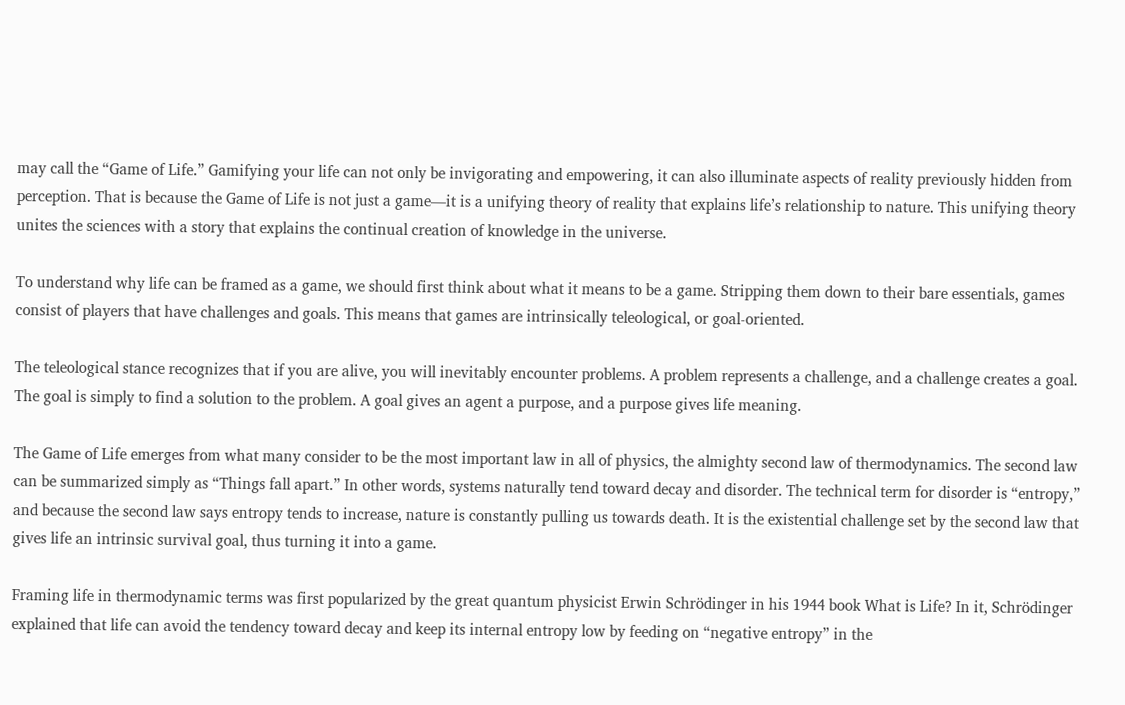may call the “Game of Life.” Gamifying your life can not only be invigorating and empowering, it can also illuminate aspects of reality previously hidden from perception. That is because the Game of Life is not just a game—it is a unifying theory of reality that explains life’s relationship to nature. This unifying theory unites the sciences with a story that explains the continual creation of knowledge in the universe.

To understand why life can be framed as a game, we should first think about what it means to be a game. Stripping them down to their bare essentials, games consist of players that have challenges and goals. This means that games are intrinsically teleological, or goal-oriented.

The teleological stance recognizes that if you are alive, you will inevitably encounter problems. A problem represents a challenge, and a challenge creates a goal. The goal is simply to find a solution to the problem. A goal gives an agent a purpose, and a purpose gives life meaning.

The Game of Life emerges from what many consider to be the most important law in all of physics, the almighty second law of thermodynamics. The second law can be summarized simply as “Things fall apart.” In other words, systems naturally tend toward decay and disorder. The technical term for disorder is “entropy,” and because the second law says entropy tends to increase, nature is constantly pulling us towards death. It is the existential challenge set by the second law that gives life an intrinsic survival goal, thus turning it into a game.

Framing life in thermodynamic terms was first popularized by the great quantum physicist Erwin Schrödinger in his 1944 book What is Life? In it, Schrödinger explained that life can avoid the tendency toward decay and keep its internal entropy low by feeding on “negative entropy” in the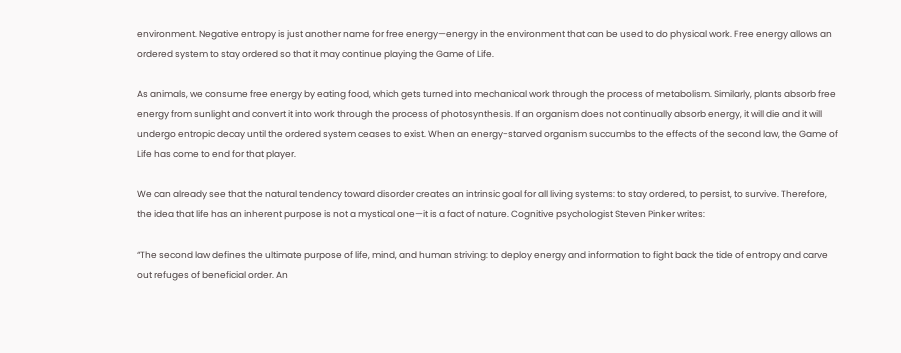environment. Negative entropy is just another name for free energy—energy in the environment that can be used to do physical work. Free energy allows an ordered system to stay ordered so that it may continue playing the Game of Life.

As animals, we consume free energy by eating food, which gets turned into mechanical work through the process of metabolism. Similarly, plants absorb free energy from sunlight and convert it into work through the process of photosynthesis. If an organism does not continually absorb energy, it will die and it will undergo entropic decay until the ordered system ceases to exist. When an energy-starved organism succumbs to the effects of the second law, the Game of Life has come to end for that player.

We can already see that the natural tendency toward disorder creates an intrinsic goal for all living systems: to stay ordered, to persist, to survive. Therefore, the idea that life has an inherent purpose is not a mystical one—it is a fact of nature. Cognitive psychologist Steven Pinker writes:

“The second law defines the ultimate purpose of life, mind, and human striving: to deploy energy and information to fight back the tide of entropy and carve out refuges of beneficial order. An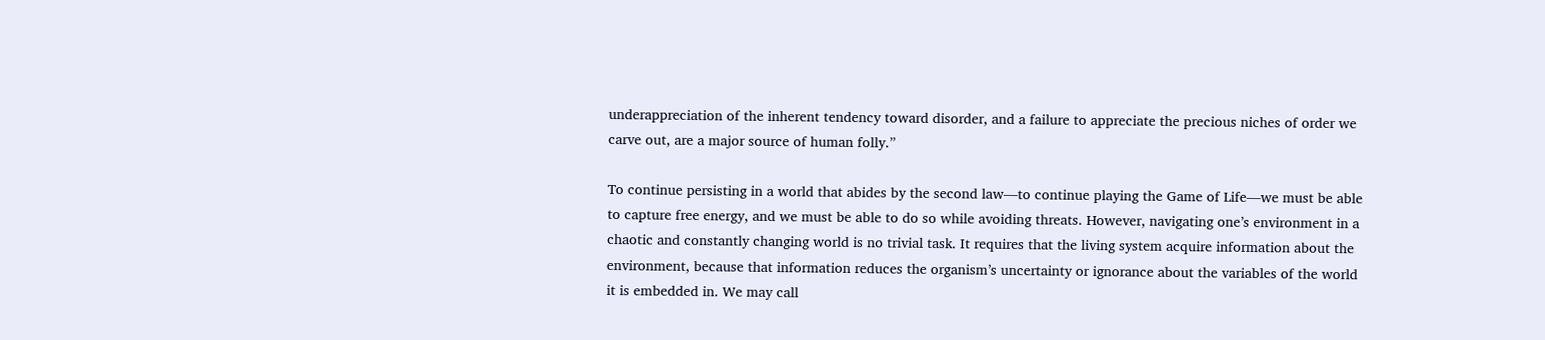underappreciation of the inherent tendency toward disorder, and a failure to appreciate the precious niches of order we carve out, are a major source of human folly.”

To continue persisting in a world that abides by the second law—to continue playing the Game of Life—we must be able to capture free energy, and we must be able to do so while avoiding threats. However, navigating one’s environment in a chaotic and constantly changing world is no trivial task. It requires that the living system acquire information about the environment, because that information reduces the organism’s uncertainty or ignorance about the variables of the world it is embedded in. We may call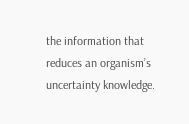the information that reduces an organism’s uncertainty knowledge.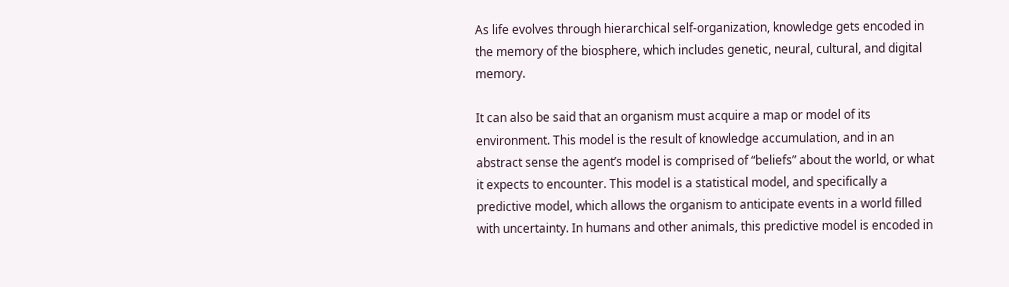As life evolves through hierarchical self-organization, knowledge gets encoded in the memory of the biosphere, which includes genetic, neural, cultural, and digital memory.

It can also be said that an organism must acquire a map or model of its environment. This model is the result of knowledge accumulation, and in an abstract sense the agent’s model is comprised of “beliefs” about the world, or what it expects to encounter. This model is a statistical model, and specifically a predictive model, which allows the organism to anticipate events in a world filled with uncertainty. In humans and other animals, this predictive model is encoded in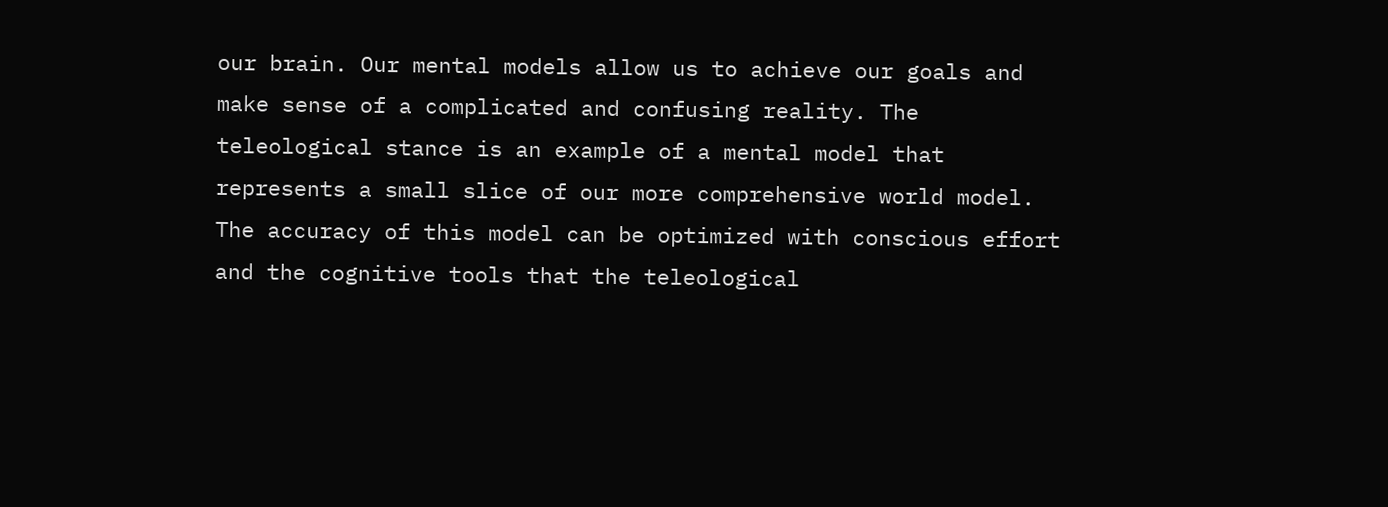our brain. Our mental models allow us to achieve our goals and make sense of a complicated and confusing reality. The teleological stance is an example of a mental model that represents a small slice of our more comprehensive world model. The accuracy of this model can be optimized with conscious effort and the cognitive tools that the teleological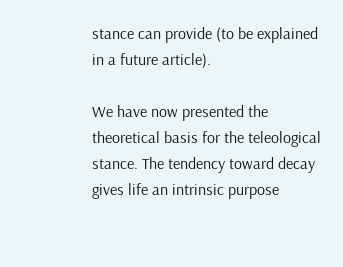stance can provide (to be explained in a future article).

We have now presented the theoretical basis for the teleological stance. The tendency toward decay gives life an intrinsic purpose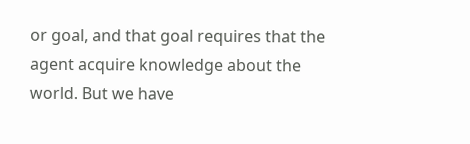or goal, and that goal requires that the agent acquire knowledge about the world. But we have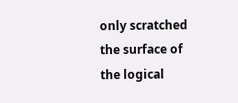only scratched the surface of the logical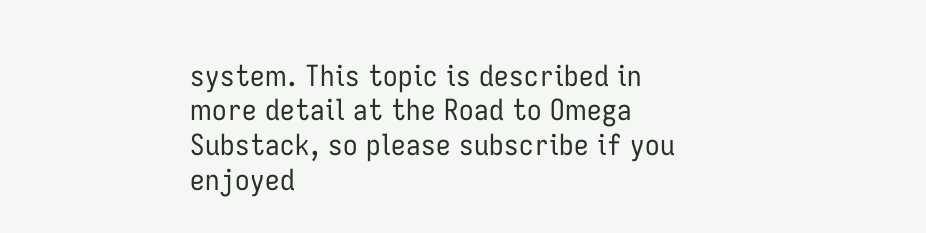system. This topic is described in more detail at the Road to Omega Substack, so please subscribe if you enjoyed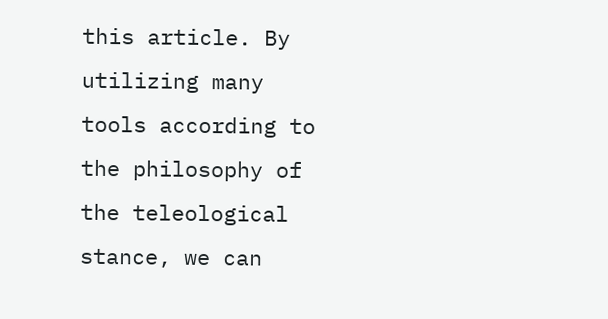this article. By utilizing many tools according to the philosophy of the teleological stance, we can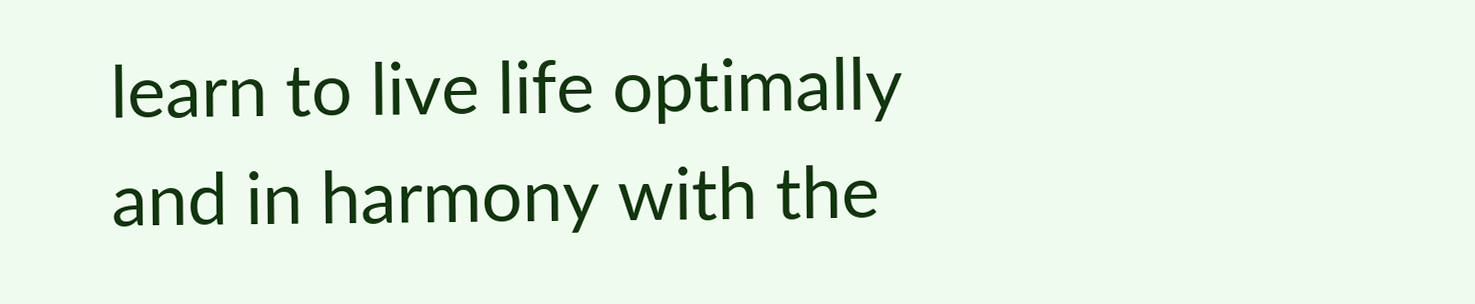learn to live life optimally and in harmony with the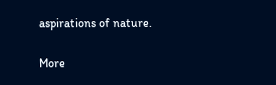aspirations of nature.

More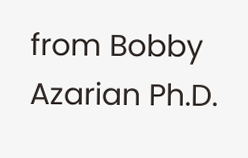from Bobby Azarian Ph.D.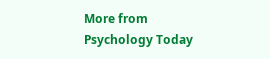More from Psychology Today